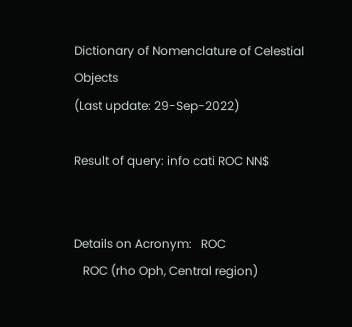Dictionary of Nomenclature of Celestial Objects
(Last update: 29-Sep-2022)

Result of query: info cati ROC NN$


Details on Acronym:   ROC
   ROC (rho Oph, Central region)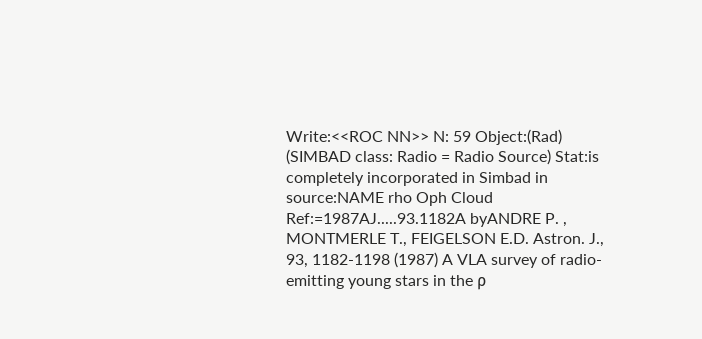Write:<<ROC NN>> N: 59 Object:(Rad)  (SIMBAD class: Radio = Radio Source) Stat:is completely incorporated in Simbad in source:NAME rho Oph Cloud Ref:=1987AJ.....93.1182A byANDRE P. , MONTMERLE T., FEIGELSON E.D. Astron. J., 93, 1182-1198 (1987) A VLA survey of radio-emitting young stars in the ρ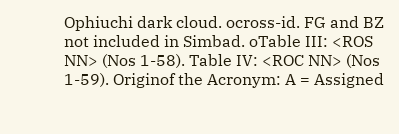Ophiuchi dark cloud. ocross-id. FG and BZ not included in Simbad. oTable III: <ROS NN> (Nos 1-58). Table IV: <ROC NN> (Nos 1-59). Originof the Acronym: A = Assigned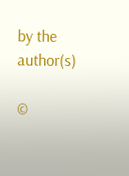by the author(s)

©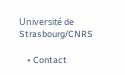Université de Strasbourg/CNRS

    • Contact